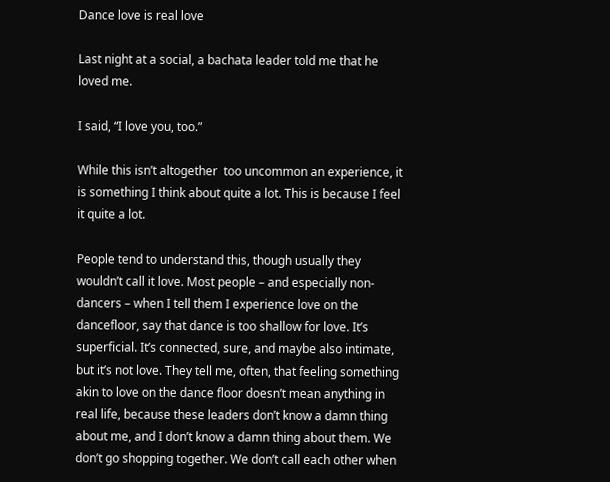Dance love is real love

Last night at a social, a bachata leader told me that he loved me.

I said, “I love you, too.”

While this isn’t altogether  too uncommon an experience, it is something I think about quite a lot. This is because I feel it quite a lot.

People tend to understand this, though usually they wouldn’t call it love. Most people – and especially non-dancers – when I tell them I experience love on the dancefloor, say that dance is too shallow for love. It’s superficial. It’s connected, sure, and maybe also intimate, but it’s not love. They tell me, often, that feeling something akin to love on the dance floor doesn’t mean anything in real life, because these leaders don’t know a damn thing about me, and I don’t know a damn thing about them. We don’t go shopping together. We don’t call each other when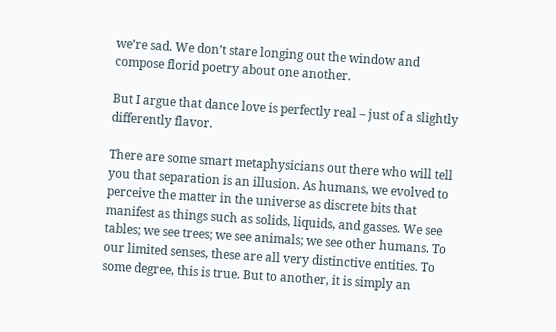we’re sad. We don’t stare longing out the window and compose florid poetry about one another.

But I argue that dance love is perfectly real – just of a slightly differently flavor.

There are some smart metaphysicians out there who will tell you that separation is an illusion. As humans, we evolved to perceive the matter in the universe as discrete bits that manifest as things such as solids, liquids, and gasses. We see tables; we see trees; we see animals; we see other humans. To our limited senses, these are all very distinctive entities. To some degree, this is true. But to another, it is simply an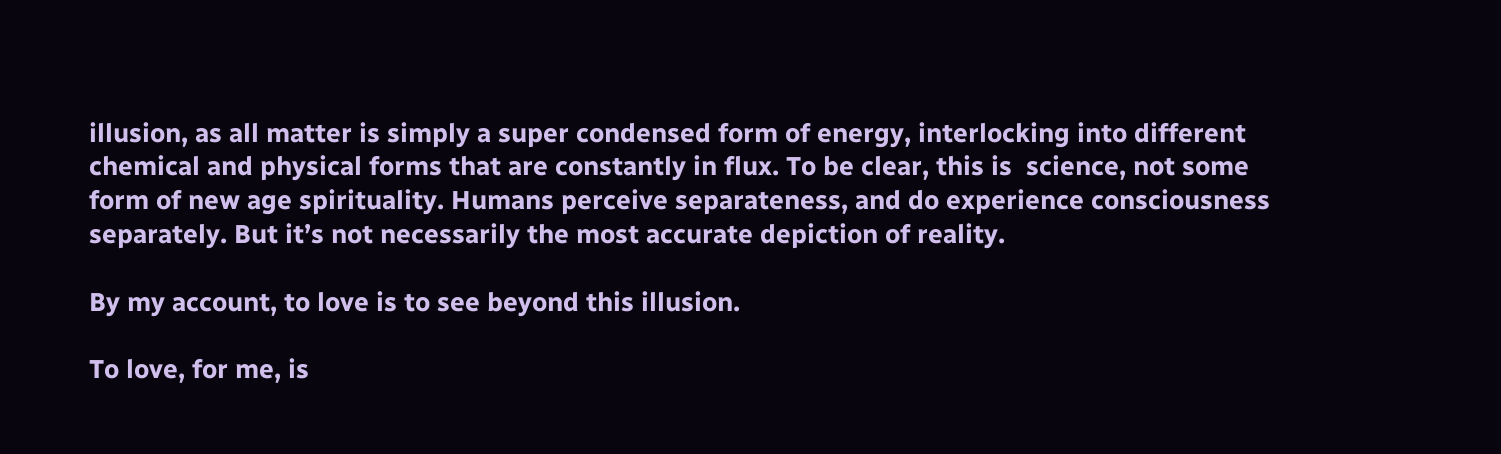illusion, as all matter is simply a super condensed form of energy, interlocking into different chemical and physical forms that are constantly in flux. To be clear, this is  science, not some form of new age spirituality. Humans perceive separateness, and do experience consciousness separately. But it’s not necessarily the most accurate depiction of reality.

By my account, to love is to see beyond this illusion.

To love, for me, is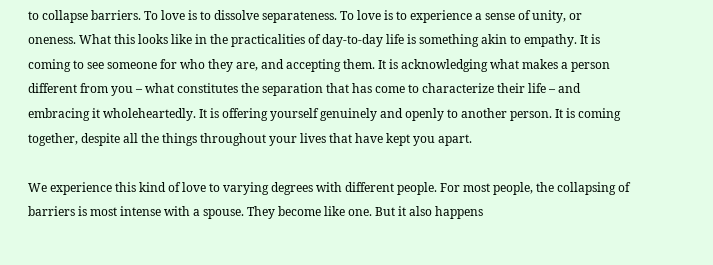to collapse barriers. To love is to dissolve separateness. To love is to experience a sense of unity, or oneness. What this looks like in the practicalities of day-to-day life is something akin to empathy. It is coming to see someone for who they are, and accepting them. It is acknowledging what makes a person different from you – what constitutes the separation that has come to characterize their life – and embracing it wholeheartedly. It is offering yourself genuinely and openly to another person. It is coming together, despite all the things throughout your lives that have kept you apart.

We experience this kind of love to varying degrees with different people. For most people, the collapsing of barriers is most intense with a spouse. They become like one. But it also happens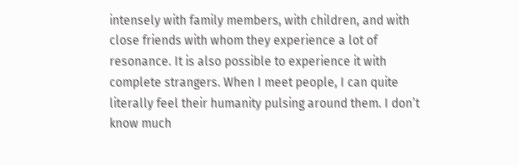intensely with family members, with children, and with close friends with whom they experience a lot of resonance. It is also possible to experience it with complete strangers. When I meet people, I can quite literally feel their humanity pulsing around them. I don’t know much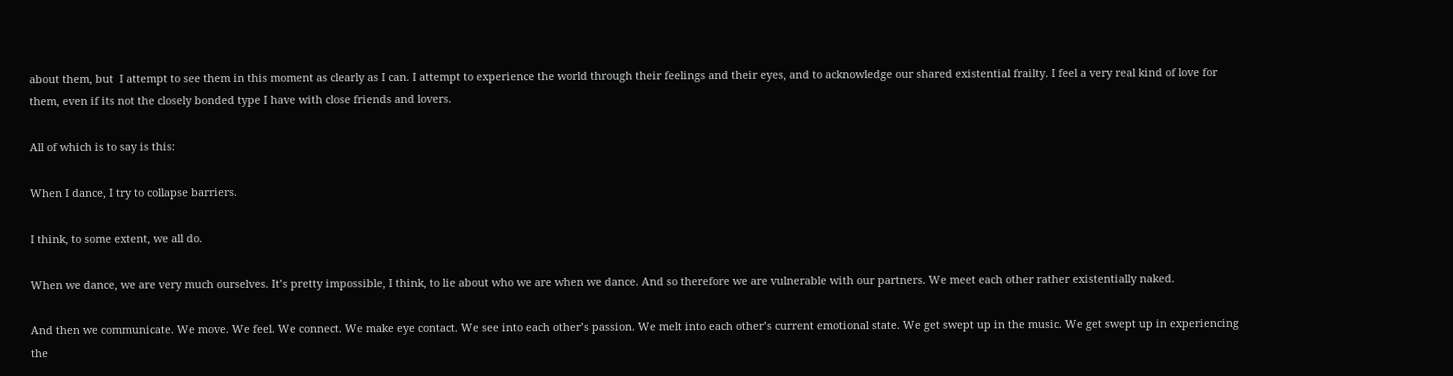about them, but  I attempt to see them in this moment as clearly as I can. I attempt to experience the world through their feelings and their eyes, and to acknowledge our shared existential frailty. I feel a very real kind of love for them, even if its not the closely bonded type I have with close friends and lovers.

All of which is to say is this:

When I dance, I try to collapse barriers.

I think, to some extent, we all do.

When we dance, we are very much ourselves. It’s pretty impossible, I think, to lie about who we are when we dance. And so therefore we are vulnerable with our partners. We meet each other rather existentially naked.

And then we communicate. We move. We feel. We connect. We make eye contact. We see into each other’s passion. We melt into each other’s current emotional state. We get swept up in the music. We get swept up in experiencing the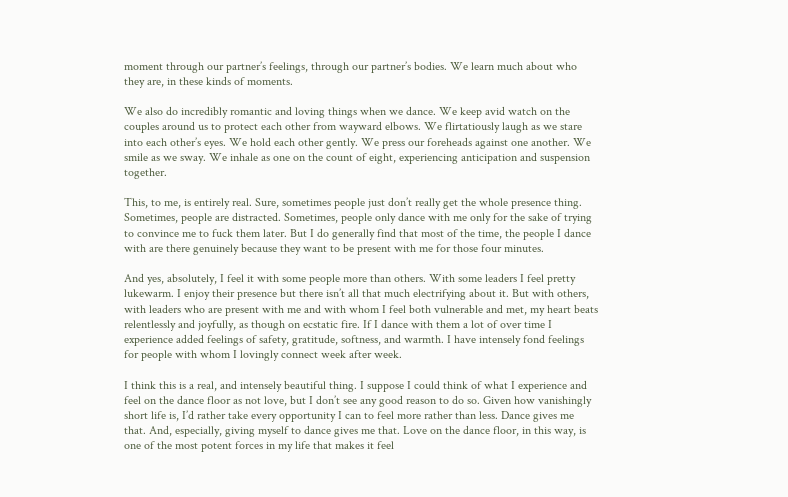moment through our partner’s feelings, through our partner’s bodies. We learn much about who they are, in these kinds of moments.

We also do incredibly romantic and loving things when we dance. We keep avid watch on the couples around us to protect each other from wayward elbows. We flirtatiously laugh as we stare into each other’s eyes. We hold each other gently. We press our foreheads against one another. We smile as we sway. We inhale as one on the count of eight, experiencing anticipation and suspension together.

This, to me, is entirely real. Sure, sometimes people just don’t really get the whole presence thing. Sometimes, people are distracted. Sometimes, people only dance with me only for the sake of trying to convince me to fuck them later. But I do generally find that most of the time, the people I dance with are there genuinely because they want to be present with me for those four minutes.

And yes, absolutely, I feel it with some people more than others. With some leaders I feel pretty lukewarm. I enjoy their presence but there isn’t all that much electrifying about it. But with others, with leaders who are present with me and with whom I feel both vulnerable and met, my heart beats relentlessly and joyfully, as though on ecstatic fire. If I dance with them a lot of over time I experience added feelings of safety, gratitude, softness, and warmth. I have intensely fond feelings for people with whom I lovingly connect week after week.

I think this is a real, and intensely beautiful thing. I suppose I could think of what I experience and feel on the dance floor as not love, but I don’t see any good reason to do so. Given how vanishingly short life is, I’d rather take every opportunity I can to feel more rather than less. Dance gives me that. And, especially, giving myself to dance gives me that. Love on the dance floor, in this way, is one of the most potent forces in my life that makes it feel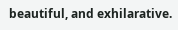beautiful, and exhilarative.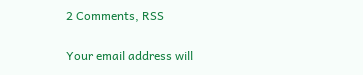2 Comments, RSS

Your email address will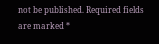not be published. Required fields are marked *